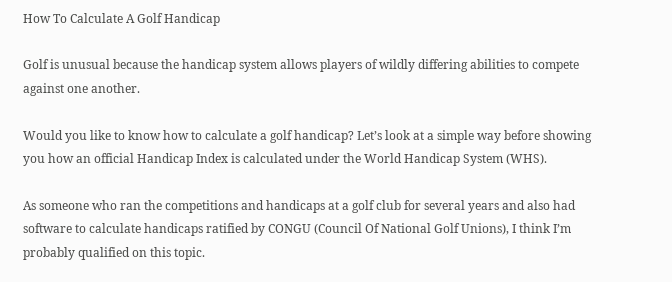How To Calculate A Golf Handicap

Golf is unusual because the handicap system allows players of wildly differing abilities to compete against one another.

Would you like to know how to calculate a golf handicap? Let’s look at a simple way before showing you how an official Handicap Index is calculated under the World Handicap System (WHS).

As someone who ran the competitions and handicaps at a golf club for several years and also had software to calculate handicaps ratified by CONGU (Council Of National Golf Unions), I think I’m probably qualified on this topic.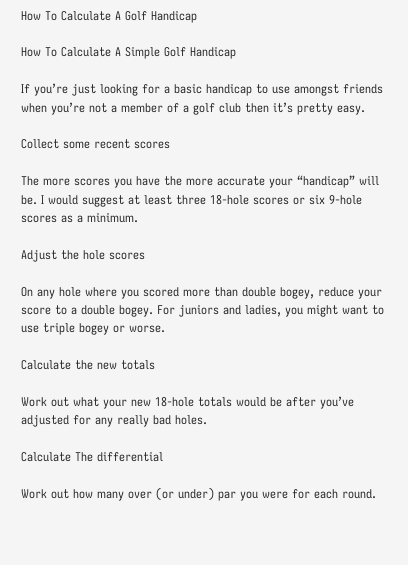How To Calculate A Golf Handicap

How To Calculate A Simple Golf Handicap

If you’re just looking for a basic handicap to use amongst friends when you’re not a member of a golf club then it’s pretty easy.

Collect some recent scores

The more scores you have the more accurate your “handicap” will be. I would suggest at least three 18-hole scores or six 9-hole scores as a minimum.

Adjust the hole scores

On any hole where you scored more than double bogey, reduce your score to a double bogey. For juniors and ladies, you might want to use triple bogey or worse.

Calculate the new totals

Work out what your new 18-hole totals would be after you’ve adjusted for any really bad holes.

Calculate The differential

Work out how many over (or under) par you were for each round.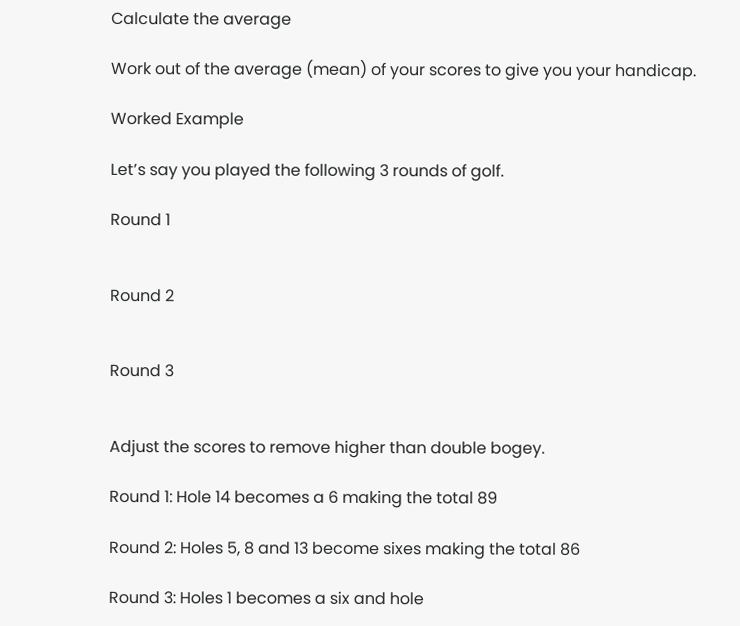Calculate the average

Work out of the average (mean) of your scores to give you your handicap.

Worked Example

Let’s say you played the following 3 rounds of golf.

Round 1


Round 2


Round 3


Adjust the scores to remove higher than double bogey.

Round 1: Hole 14 becomes a 6 making the total 89

Round 2: Holes 5, 8 and 13 become sixes making the total 86

Round 3: Holes 1 becomes a six and hole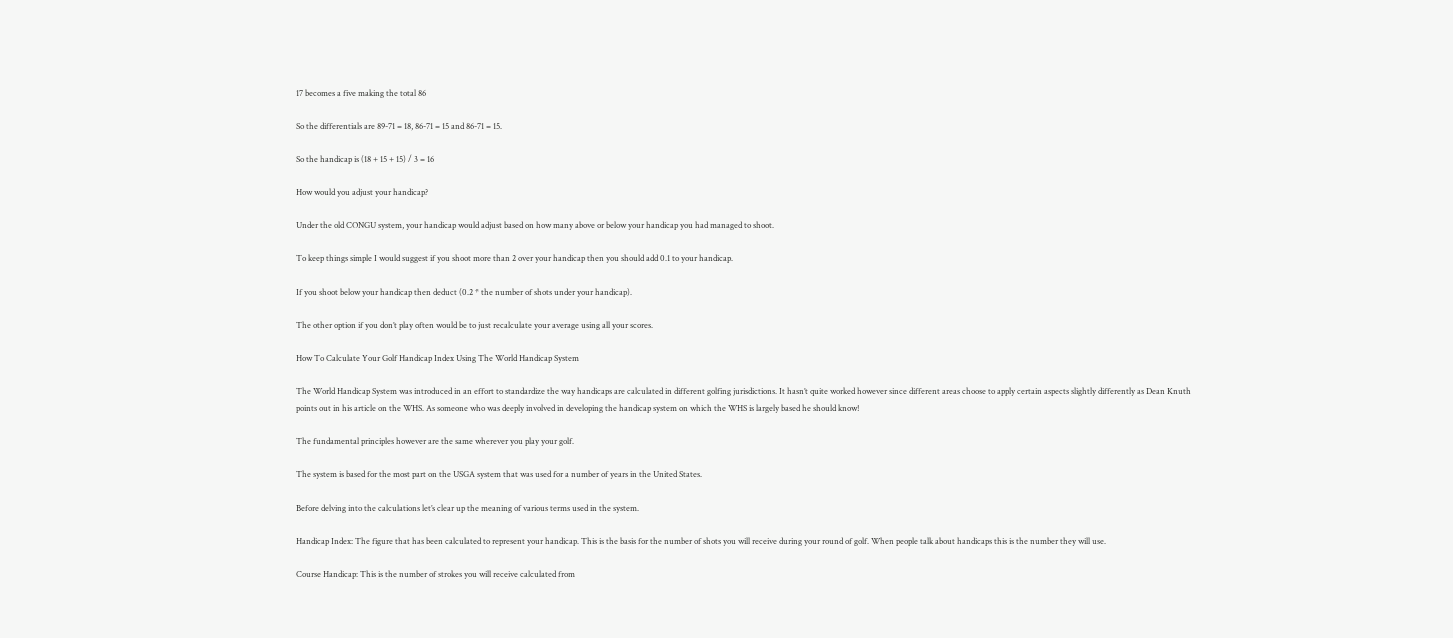17 becomes a five making the total 86

So the differentials are 89-71 = 18, 86-71 = 15 and 86-71 = 15.

So the handicap is (18 + 15 + 15) / 3 = 16

How would you adjust your handicap?

Under the old CONGU system, your handicap would adjust based on how many above or below your handicap you had managed to shoot.

To keep things simple I would suggest if you shoot more than 2 over your handicap then you should add 0.1 to your handicap.

If you shoot below your handicap then deduct (0.2 * the number of shots under your handicap).

The other option if you don’t play often would be to just recalculate your average using all your scores.

How To Calculate Your Golf Handicap Index Using The World Handicap System

The World Handicap System was introduced in an effort to standardize the way handicaps are calculated in different golfing jurisdictions. It hasn’t quite worked however since different areas choose to apply certain aspects slightly differently as Dean Knuth points out in his article on the WHS. As someone who was deeply involved in developing the handicap system on which the WHS is largely based he should know!

The fundamental principles however are the same wherever you play your golf.

The system is based for the most part on the USGA system that was used for a number of years in the United States.

Before delving into the calculations let’s clear up the meaning of various terms used in the system.

Handicap Index: The figure that has been calculated to represent your handicap. This is the basis for the number of shots you will receive during your round of golf. When people talk about handicaps this is the number they will use.

Course Handicap: This is the number of strokes you will receive calculated from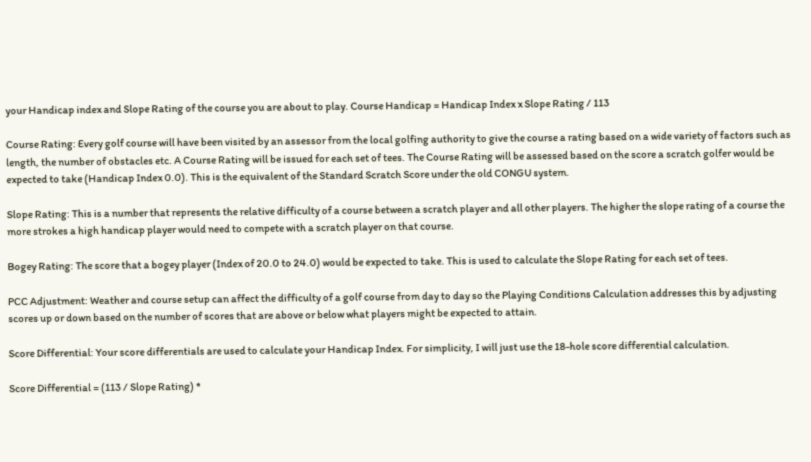your Handicap index and Slope Rating of the course you are about to play. Course Handicap = Handicap Index x Slope Rating / 113

Course Rating: Every golf course will have been visited by an assessor from the local golfing authority to give the course a rating based on a wide variety of factors such as length, the number of obstacles etc. A Course Rating will be issued for each set of tees. The Course Rating will be assessed based on the score a scratch golfer would be expected to take (Handicap Index 0.0). This is the equivalent of the Standard Scratch Score under the old CONGU system.

Slope Rating: This is a number that represents the relative difficulty of a course between a scratch player and all other players. The higher the slope rating of a course the more strokes a high handicap player would need to compete with a scratch player on that course.

Bogey Rating: The score that a bogey player (Index of 20.0 to 24.0) would be expected to take. This is used to calculate the Slope Rating for each set of tees.

PCC Adjustment: Weather and course setup can affect the difficulty of a golf course from day to day so the Playing Conditions Calculation addresses this by adjusting scores up or down based on the number of scores that are above or below what players might be expected to attain.

Score Differential: Your score differentials are used to calculate your Handicap Index. For simplicity, I will just use the 18-hole score differential calculation.

Score Differential = (113 / Slope Rating) *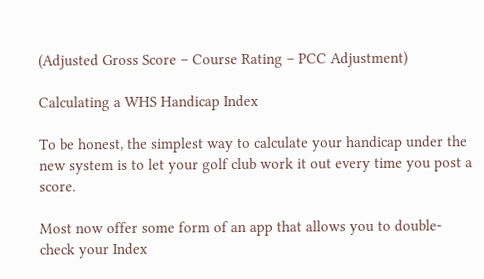(Adjusted Gross Score – Course Rating – PCC Adjustment)

Calculating a WHS Handicap Index

To be honest, the simplest way to calculate your handicap under the new system is to let your golf club work it out every time you post a score.

Most now offer some form of an app that allows you to double-check your Index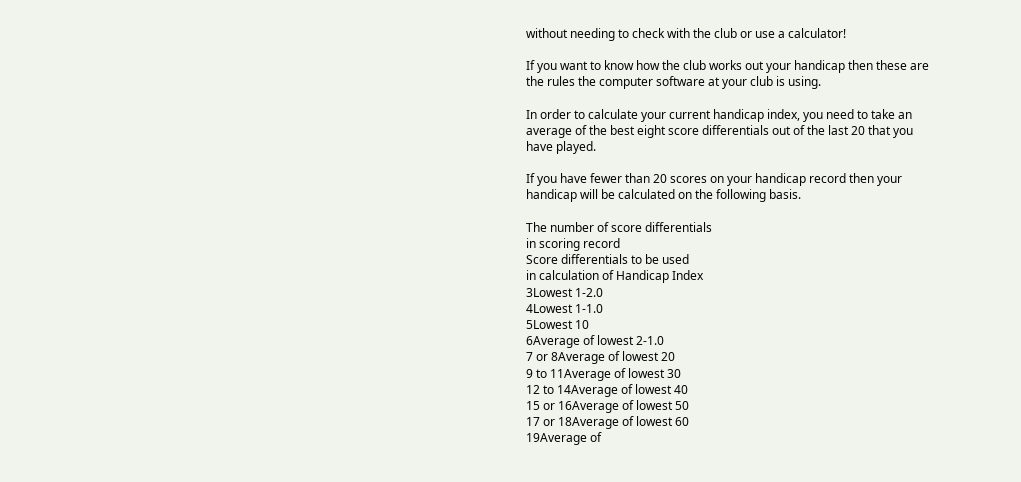without needing to check with the club or use a calculator!

If you want to know how the club works out your handicap then these are the rules the computer software at your club is using.

In order to calculate your current handicap index, you need to take an average of the best eight score differentials out of the last 20 that you have played.

If you have fewer than 20 scores on your handicap record then your handicap will be calculated on the following basis.

The number of score differentials
in scoring record
Score differentials to be used
in calculation of Handicap Index
3Lowest 1-2.0
4Lowest 1-1.0
5Lowest 10
6Average of lowest 2-1.0
7 or 8Average of lowest 20
9 to 11Average of lowest 30
12 to 14Average of lowest 40
15 or 16Average of lowest 50
17 or 18Average of lowest 60
19Average of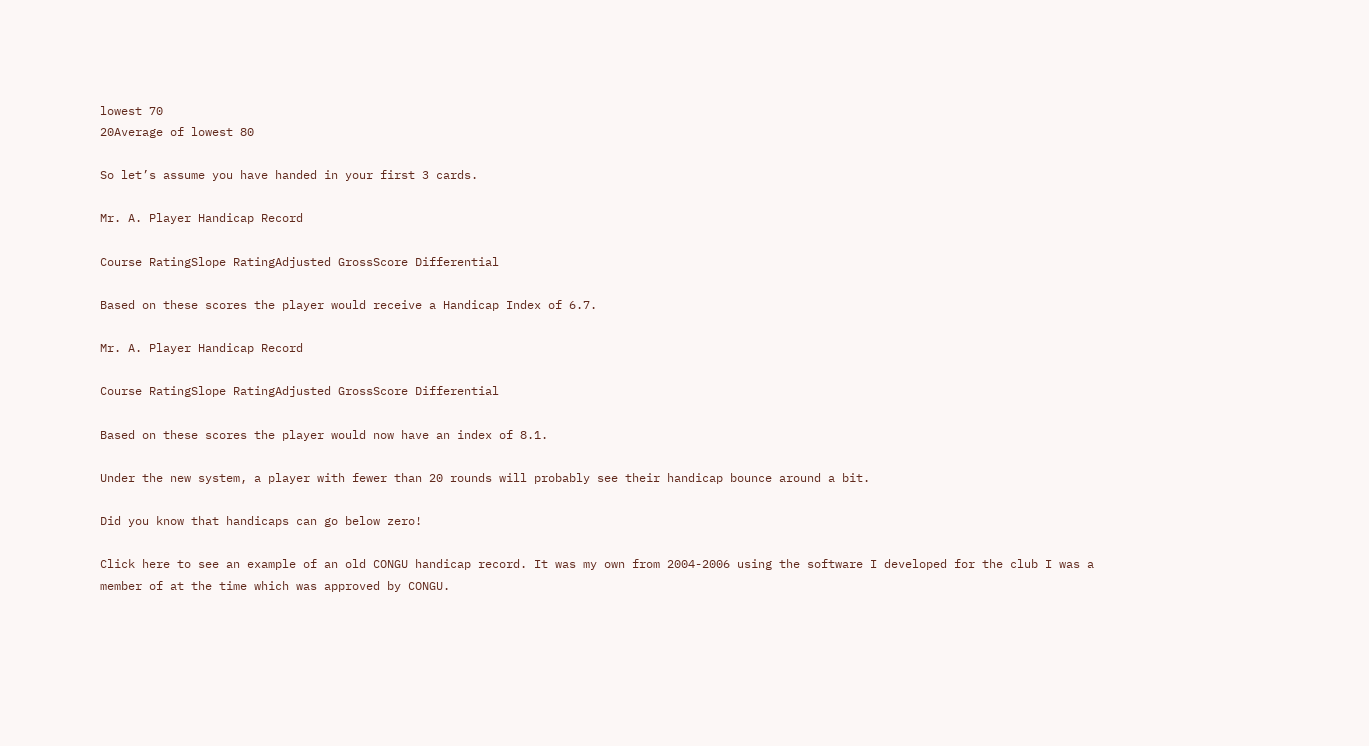lowest 70
20Average of lowest 80

So let’s assume you have handed in your first 3 cards.

Mr. A. Player Handicap Record

Course RatingSlope RatingAdjusted GrossScore Differential

Based on these scores the player would receive a Handicap Index of 6.7.

Mr. A. Player Handicap Record

Course RatingSlope RatingAdjusted GrossScore Differential

Based on these scores the player would now have an index of 8.1.

Under the new system, a player with fewer than 20 rounds will probably see their handicap bounce around a bit.

Did you know that handicaps can go below zero!

Click here to see an example of an old CONGU handicap record. It was my own from 2004-2006 using the software I developed for the club I was a member of at the time which was approved by CONGU.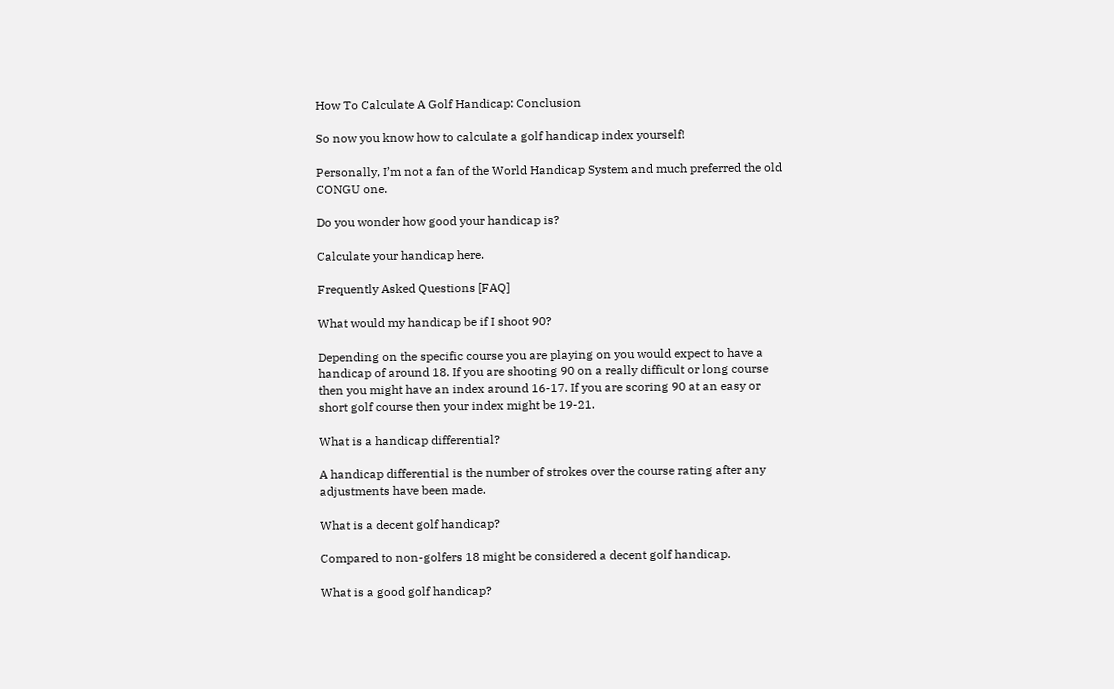How To Calculate A Golf Handicap: Conclusion

So now you know how to calculate a golf handicap index yourself!

Personally, I’m not a fan of the World Handicap System and much preferred the old CONGU one.

Do you wonder how good your handicap is?

Calculate your handicap here.

Frequently Asked Questions [FAQ]

What would my handicap be if I shoot 90?

Depending on the specific course you are playing on you would expect to have a handicap of around 18. If you are shooting 90 on a really difficult or long course then you might have an index around 16-17. If you are scoring 90 at an easy or short golf course then your index might be 19-21.

What is a handicap differential?

A handicap differential is the number of strokes over the course rating after any adjustments have been made.

What is a decent golf handicap?

Compared to non-golfers 18 might be considered a decent golf handicap.

What is a good golf handicap?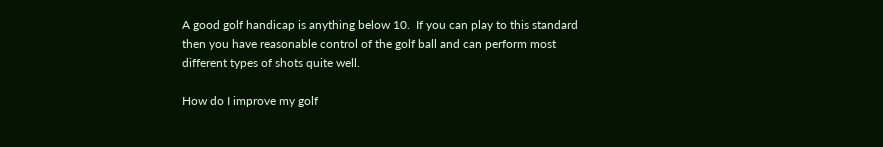A good golf handicap is anything below 10.  If you can play to this standard then you have reasonable control of the golf ball and can perform most different types of shots quite well.

How do I improve my golf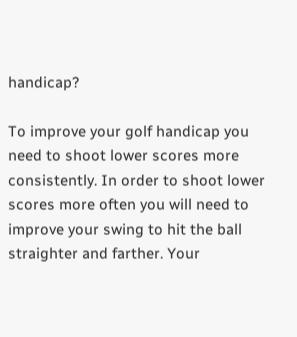handicap?

To improve your golf handicap you need to shoot lower scores more consistently. In order to shoot lower scores more often you will need to improve your swing to hit the ball straighter and farther. Your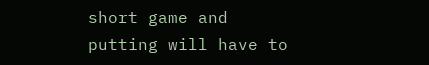short game and putting will have to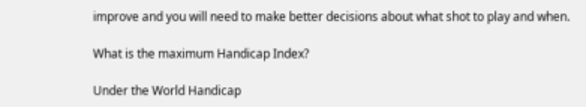improve and you will need to make better decisions about what shot to play and when.

What is the maximum Handicap Index?

Under the World Handicap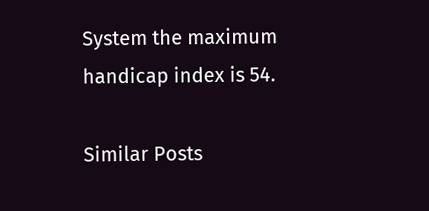System the maximum handicap index is 54.

Similar Posts